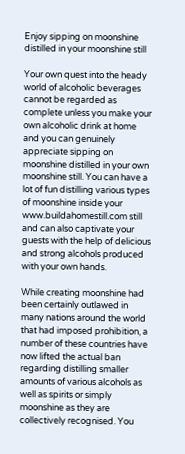Enjoy sipping on moonshine distilled in your moonshine still

Your own quest into the heady world of alcoholic beverages cannot be regarded as complete unless you make your own alcoholic drink at home and you can genuinely appreciate sipping on moonshine distilled in your own moonshine still. You can have a lot of fun distilling various types of moonshine inside your www.buildahomestill.com still and can also captivate your guests with the help of delicious and strong alcohols produced with your own hands.

While creating moonshine had been certainly outlawed in many nations around the world that had imposed prohibition, a number of these countries have now lifted the actual ban regarding distilling smaller amounts of various alcohols as well as spirits or simply moonshine as they are collectively recognised. You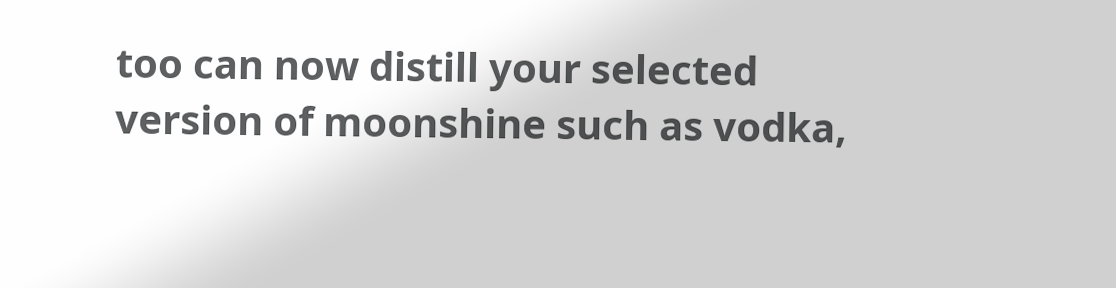too can now distill your selected version of moonshine such as vodka,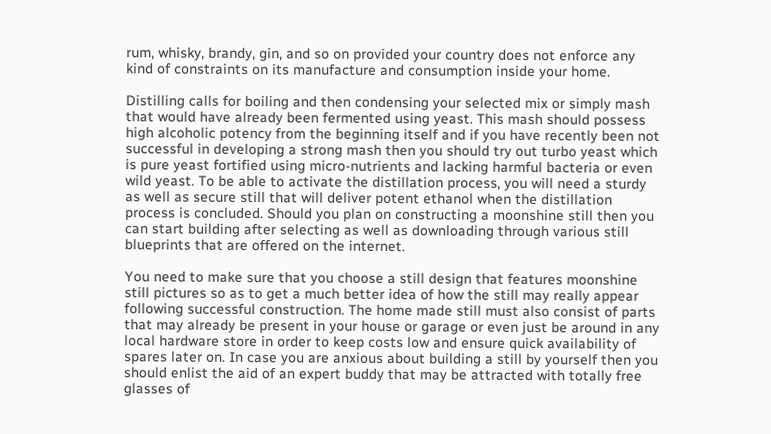rum, whisky, brandy, gin, and so on provided your country does not enforce any kind of constraints on its manufacture and consumption inside your home.

Distilling calls for boiling and then condensing your selected mix or simply mash that would have already been fermented using yeast. This mash should possess high alcoholic potency from the beginning itself and if you have recently been not successful in developing a strong mash then you should try out turbo yeast which is pure yeast fortified using micro-nutrients and lacking harmful bacteria or even wild yeast. To be able to activate the distillation process, you will need a sturdy as well as secure still that will deliver potent ethanol when the distillation process is concluded. Should you plan on constructing a moonshine still then you can start building after selecting as well as downloading through various still blueprints that are offered on the internet.

You need to make sure that you choose a still design that features moonshine still pictures so as to get a much better idea of how the still may really appear following successful construction. The home made still must also consist of parts that may already be present in your house or garage or even just be around in any local hardware store in order to keep costs low and ensure quick availability of spares later on. In case you are anxious about building a still by yourself then you should enlist the aid of an expert buddy that may be attracted with totally free glasses of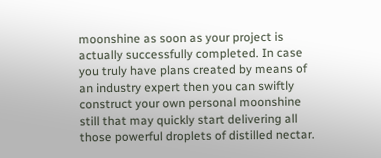moonshine as soon as your project is actually successfully completed. In case you truly have plans created by means of an industry expert then you can swiftly construct your own personal moonshine still that may quickly start delivering all those powerful droplets of distilled nectar.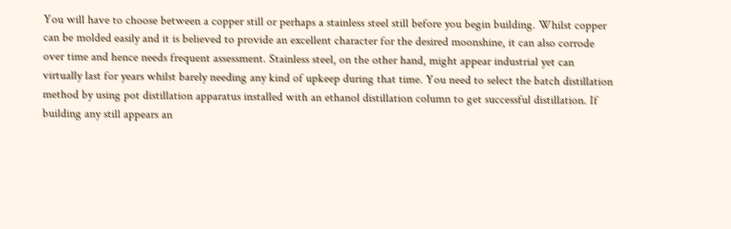You will have to choose between a copper still or perhaps a stainless steel still before you begin building. Whilst copper can be molded easily and it is believed to provide an excellent character for the desired moonshine, it can also corrode over time and hence needs frequent assessment. Stainless steel, on the other hand, might appear industrial yet can virtually last for years whilst barely needing any kind of upkeep during that time. You need to select the batch distillation method by using pot distillation apparatus installed with an ethanol distillation column to get successful distillation. If building any still appears an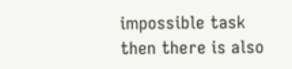impossible task then there is also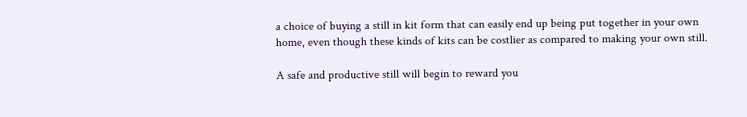a choice of buying a still in kit form that can easily end up being put together in your own home, even though these kinds of kits can be costlier as compared to making your own still.

A safe and productive still will begin to reward you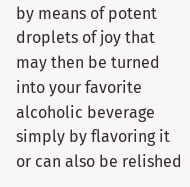by means of potent droplets of joy that may then be turned into your favorite alcoholic beverage simply by flavoring it or can also be relished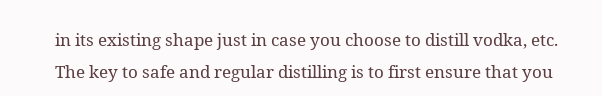in its existing shape just in case you choose to distill vodka, etc. The key to safe and regular distilling is to first ensure that you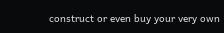construct or even buy your very own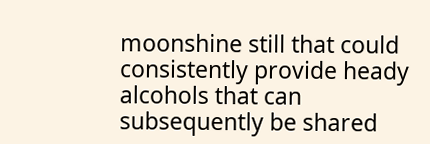moonshine still that could consistently provide heady alcohols that can subsequently be shared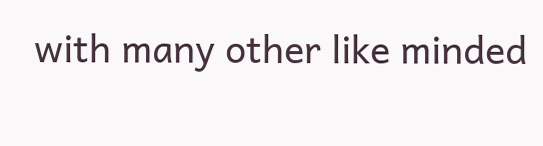with many other like minded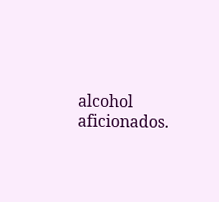alcohol aficionados.